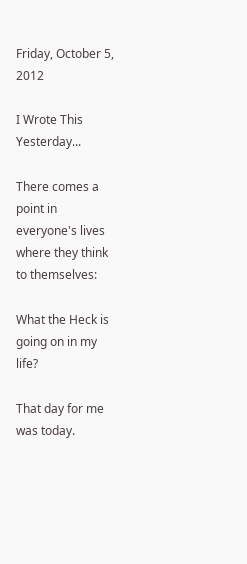Friday, October 5, 2012

I Wrote This Yesterday...

There comes a point in everyone's lives where they think to themselves:

What the Heck is going on in my life?

That day for me was today.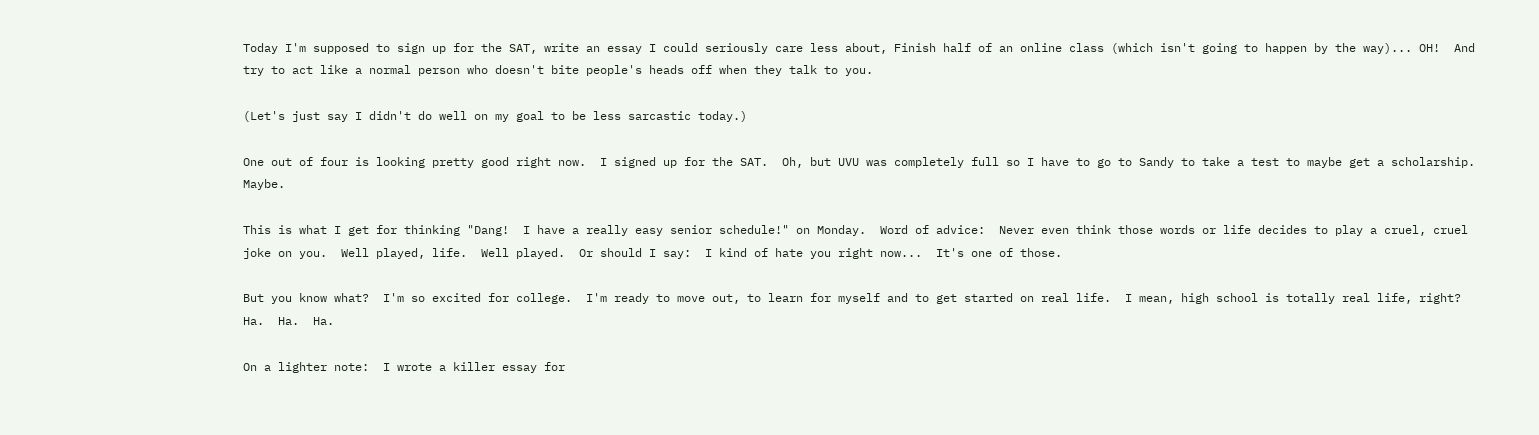Today I'm supposed to sign up for the SAT, write an essay I could seriously care less about, Finish half of an online class (which isn't going to happen by the way)... OH!  And try to act like a normal person who doesn't bite people's heads off when they talk to you.

(Let's just say I didn't do well on my goal to be less sarcastic today.)

One out of four is looking pretty good right now.  I signed up for the SAT.  Oh, but UVU was completely full so I have to go to Sandy to take a test to maybe get a scholarship.  Maybe.

This is what I get for thinking "Dang!  I have a really easy senior schedule!" on Monday.  Word of advice:  Never even think those words or life decides to play a cruel, cruel joke on you.  Well played, life.  Well played.  Or should I say:  I kind of hate you right now...  It's one of those.

But you know what?  I'm so excited for college.  I'm ready to move out, to learn for myself and to get started on real life.  I mean, high school is totally real life, right?  Ha.  Ha.  Ha.

On a lighter note:  I wrote a killer essay for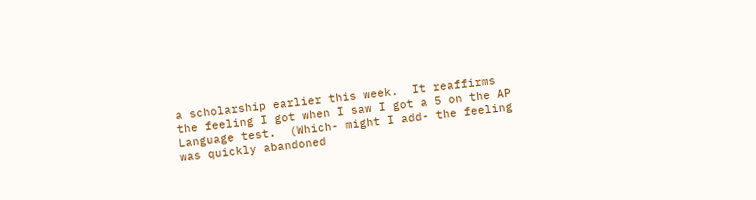a scholarship earlier this week.  It reaffirms the feeling I got when I saw I got a 5 on the AP Language test.  (Which- might I add- the feeling was quickly abandoned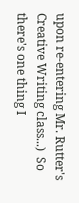upon re-entering Mr. Rutter's Creative Writing class...)  So there's one thing I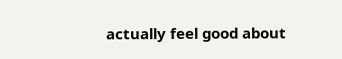actually feel good about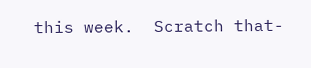this week.  Scratch that-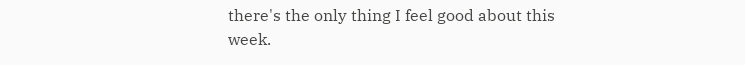there's the only thing I feel good about this week.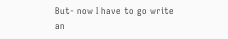But- now I have to go write an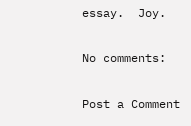essay.  Joy.

No comments:

Post a Comment